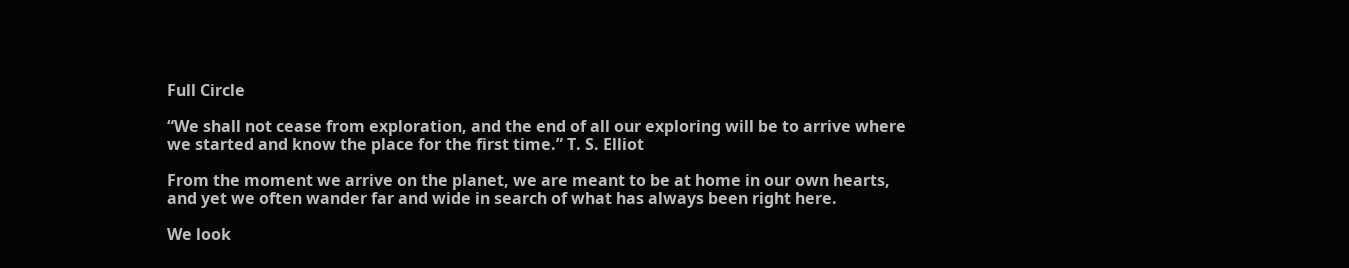Full Circle

“We shall not cease from exploration, and the end of all our exploring will be to arrive where we started and know the place for the first time.” T. S. Elliot

From the moment we arrive on the planet, we are meant to be at home in our own hearts, and yet we often wander far and wide in search of what has always been right here.

We look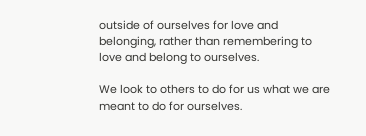outside of ourselves for love and belonging, rather than remembering to love and belong to ourselves.

We look to others to do for us what we are meant to do for ourselves.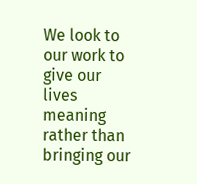We look to our work to give our lives meaning rather than bringing our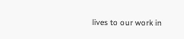lives to our work in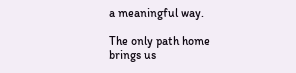a meaningful way.

The only path home brings us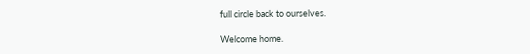full circle back to ourselves.

Welcome home.